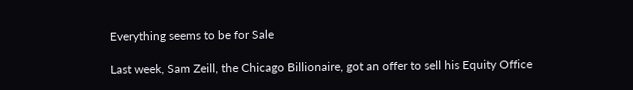Everything seems to be for Sale

Last week, Sam Zeill, the Chicago Billionaire, got an offer to sell his Equity Office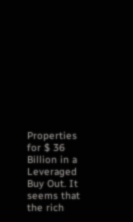Properties for $ 36 Billion in a Leveraged Buy Out. It seems that the rich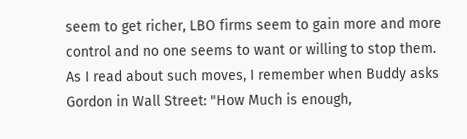seem to get richer, LBO firms seem to gain more and more control and no one seems to want or willing to stop them. As I read about such moves, I remember when Buddy asks Gordon in Wall Street: "How Much is enough,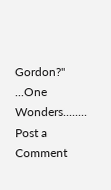Gordon?" ...One Wonders........
Post a Comment